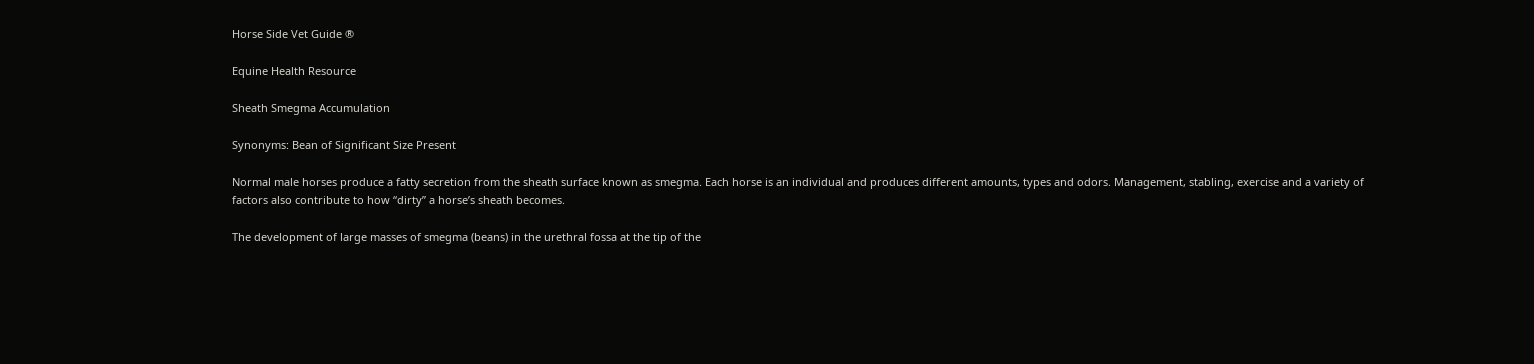Horse Side Vet Guide ®

Equine Health Resource

Sheath Smegma Accumulation

Synonyms: Bean of Significant Size Present

Normal male horses produce a fatty secretion from the sheath surface known as smegma. Each horse is an individual and produces different amounts, types and odors. Management, stabling, exercise and a variety of factors also contribute to how “dirty” a horse’s sheath becomes.

The development of large masses of smegma (beans) in the urethral fossa at the tip of the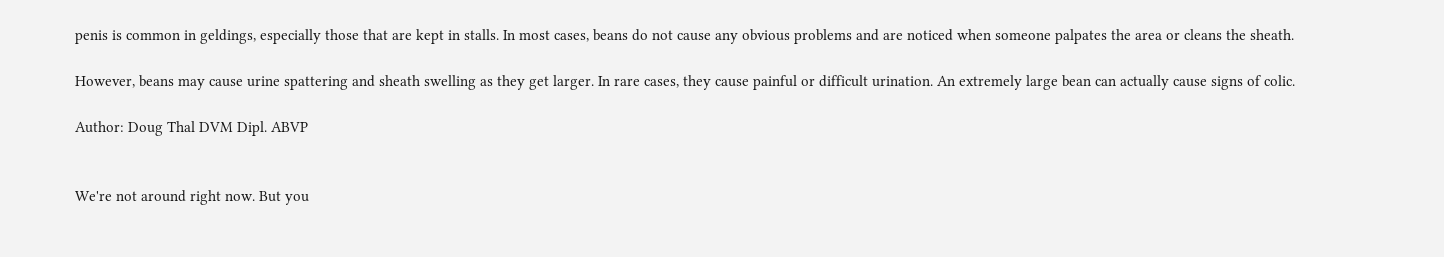penis is common in geldings, especially those that are kept in stalls. In most cases, beans do not cause any obvious problems and are noticed when someone palpates the area or cleans the sheath.

However, beans may cause urine spattering and sheath swelling as they get larger. In rare cases, they cause painful or difficult urination. An extremely large bean can actually cause signs of colic.

Author: Doug Thal DVM Dipl. ABVP


We're not around right now. But you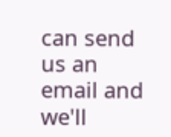can send us an email and we'll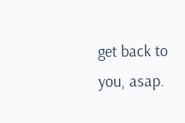get back to you, asap.